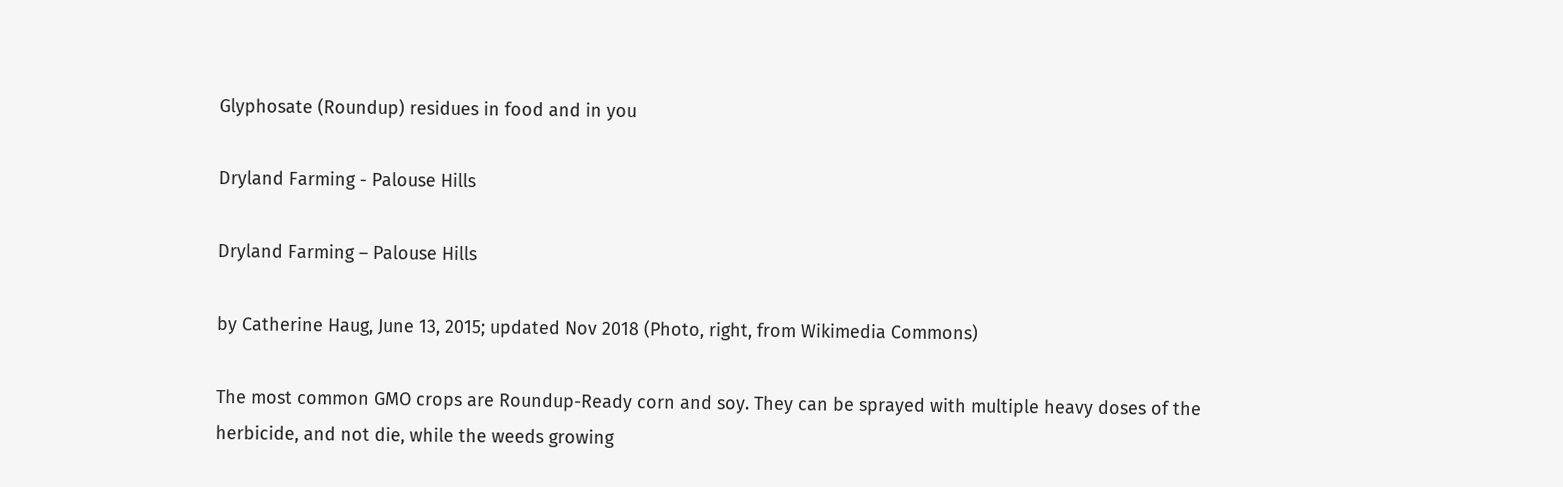Glyphosate (Roundup) residues in food and in you

Dryland Farming - Palouse Hills

Dryland Farming – Palouse Hills

by Catherine Haug, June 13, 2015; updated Nov 2018 (Photo, right, from Wikimedia Commons)

The most common GMO crops are Roundup-Ready corn and soy. They can be sprayed with multiple heavy doses of the herbicide, and not die, while the weeds growing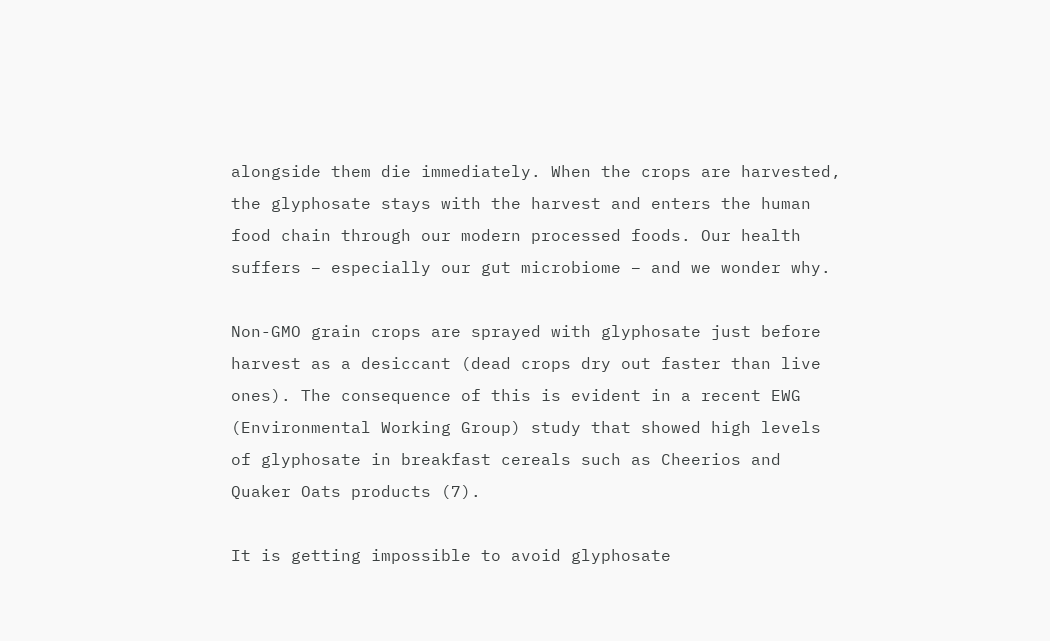alongside them die immediately. When the crops are harvested, the glyphosate stays with the harvest and enters the human food chain through our modern processed foods. Our health suffers – especially our gut microbiome – and we wonder why.

Non-GMO grain crops are sprayed with glyphosate just before harvest as a desiccant (dead crops dry out faster than live ones). The consequence of this is evident in a recent EWG (Environmental Working Group) study that showed high levels of glyphosate in breakfast cereals such as Cheerios and Quaker Oats products (7).

It is getting impossible to avoid glyphosate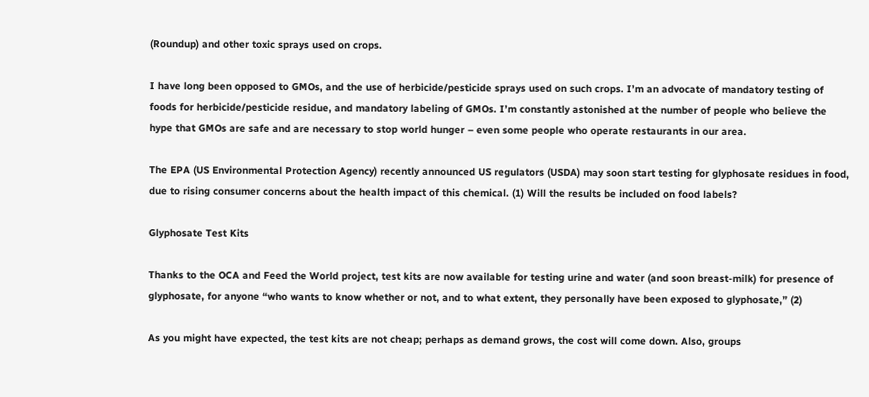(Roundup) and other toxic sprays used on crops.

I have long been opposed to GMOs, and the use of herbicide/pesticide sprays used on such crops. I’m an advocate of mandatory testing of foods for herbicide/pesticide residue, and mandatory labeling of GMOs. I’m constantly astonished at the number of people who believe the hype that GMOs are safe and are necessary to stop world hunger – even some people who operate restaurants in our area.

The EPA (US Environmental Protection Agency) recently announced US regulators (USDA) may soon start testing for glyphosate residues in food, due to rising consumer concerns about the health impact of this chemical. (1) Will the results be included on food labels?

Glyphosate Test Kits

Thanks to the OCA and Feed the World project, test kits are now available for testing urine and water (and soon breast-milk) for presence of glyphosate, for anyone “who wants to know whether or not, and to what extent, they personally have been exposed to glyphosate,” (2)

As you might have expected, the test kits are not cheap; perhaps as demand grows, the cost will come down. Also, groups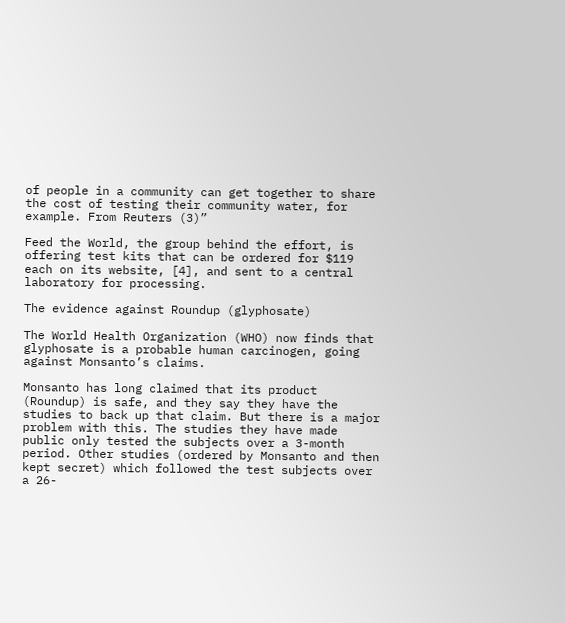of people in a community can get together to share the cost of testing their community water, for example. From Reuters (3)”

Feed the World, the group behind the effort, is offering test kits that can be ordered for $119 each on its website, [4], and sent to a central laboratory for processing.

The evidence against Roundup (glyphosate)

The World Health Organization (WHO) now finds that glyphosate is a probable human carcinogen, going against Monsanto’s claims.

Monsanto has long claimed that its product (Roundup) is safe, and they say they have the studies to back up that claim. But there is a major problem with this. The studies they have made public only tested the subjects over a 3-month period. Other studies (ordered by Monsanto and then kept secret) which followed the test subjects over a 26-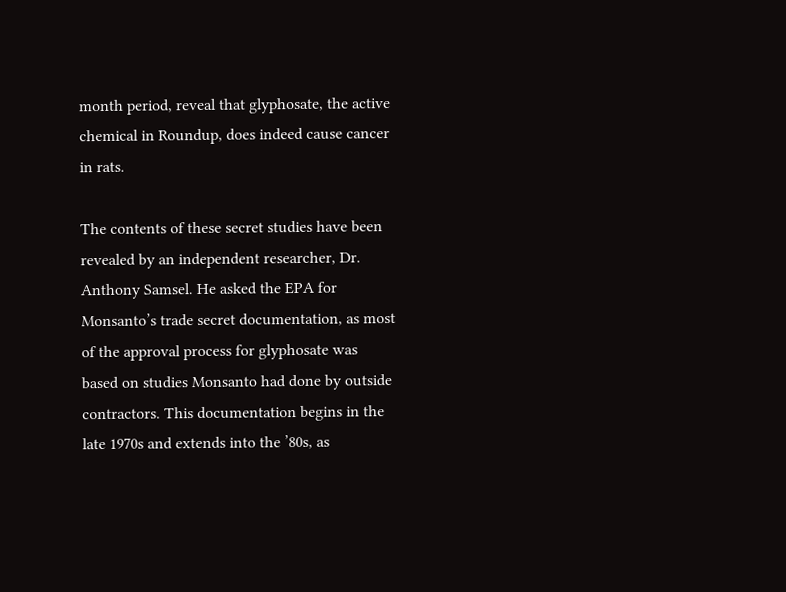month period, reveal that glyphosate, the active chemical in Roundup, does indeed cause cancer in rats.

The contents of these secret studies have been revealed by an independent researcher, Dr. Anthony Samsel. He asked the EPA for Monsanto’s trade secret documentation, as most of the approval process for glyphosate was based on studies Monsanto had done by outside contractors. This documentation begins in the late 1970s and extends into the ’80s, as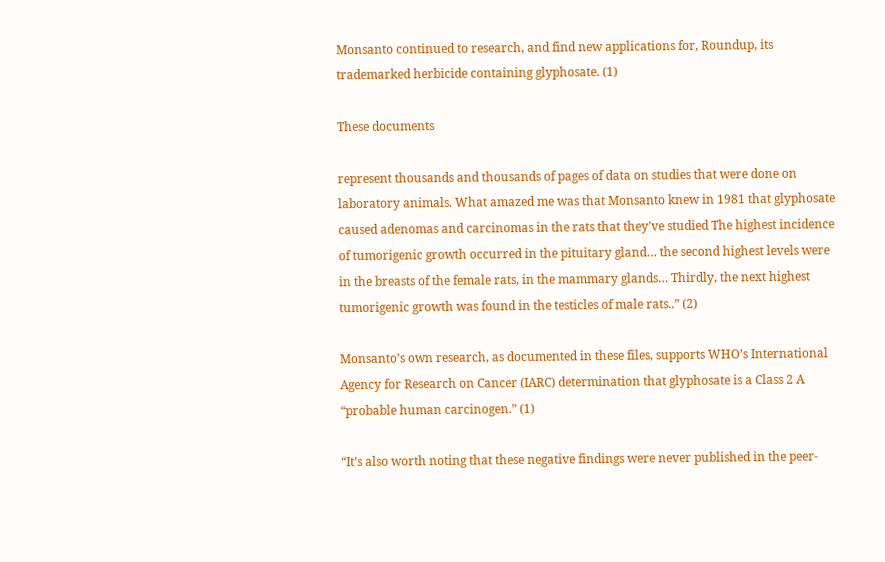Monsanto continued to research, and find new applications for, Roundup, its trademarked herbicide containing glyphosate. (1)

These documents

represent thousands and thousands of pages of data on studies that were done on laboratory animals. What amazed me was that Monsanto knew in 1981 that glyphosate caused adenomas and carcinomas in the rats that they’ve studied The highest incidence of tumorigenic growth occurred in the pituitary gland… the second highest levels were in the breasts of the female rats, in the mammary glands… Thirdly, the next highest tumorigenic growth was found in the testicles of male rats..” (2)

Monsanto’s own research, as documented in these files, supports WHO’s International Agency for Research on Cancer (IARC) determination that glyphosate is a Class 2 A “probable human carcinogen.” (1)

“It’s also worth noting that these negative findings were never published in the peer-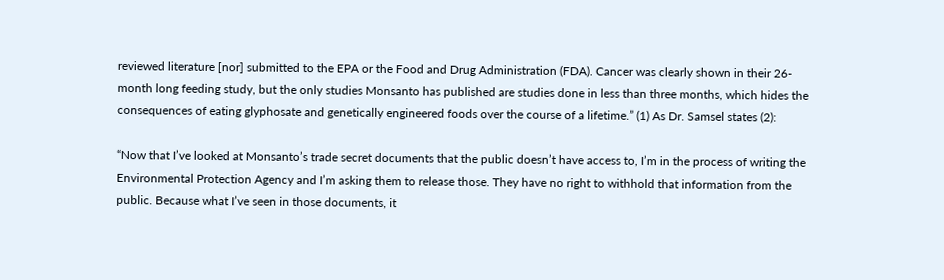reviewed literature [nor] submitted to the EPA or the Food and Drug Administration (FDA). Cancer was clearly shown in their 26-month long feeding study, but the only studies Monsanto has published are studies done in less than three months, which hides the consequences of eating glyphosate and genetically engineered foods over the course of a lifetime.” (1) As Dr. Samsel states (2):

“Now that I’ve looked at Monsanto’s trade secret documents that the public doesn’t have access to, I’m in the process of writing the Environmental Protection Agency and I’m asking them to release those. They have no right to withhold that information from the public. Because what I’ve seen in those documents, it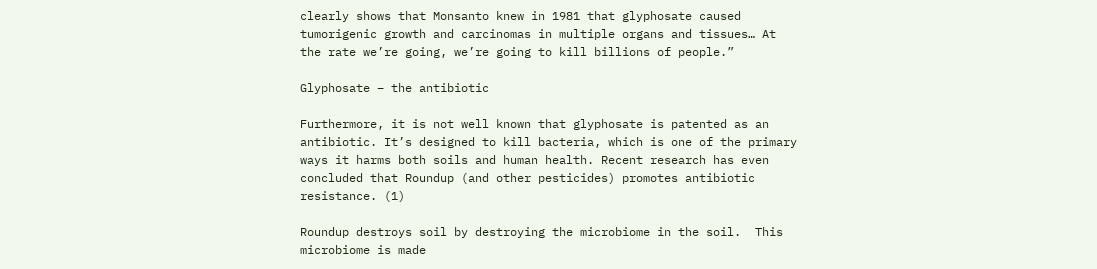clearly shows that Monsanto knew in 1981 that glyphosate caused tumorigenic growth and carcinomas in multiple organs and tissues… At the rate we’re going, we’re going to kill billions of people.”

Glyphosate – the antibiotic

Furthermore, it is not well known that glyphosate is patented as an antibiotic. It’s designed to kill bacteria, which is one of the primary ways it harms both soils and human health. Recent research has even concluded that Roundup (and other pesticides) promotes antibiotic resistance. (1)

Roundup destroys soil by destroying the microbiome in the soil.  This microbiome is made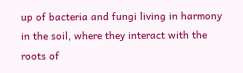up of bacteria and fungi living in harmony in the soil, where they interact with the roots of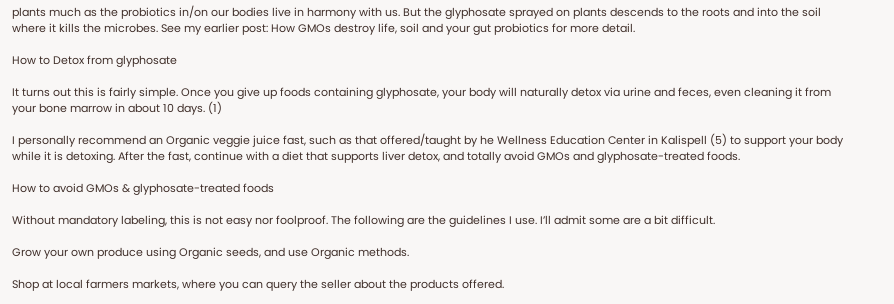plants much as the probiotics in/on our bodies live in harmony with us. But the glyphosate sprayed on plants descends to the roots and into the soil where it kills the microbes. See my earlier post: How GMOs destroy life, soil and your gut probiotics for more detail.

How to Detox from glyphosate

It turns out this is fairly simple. Once you give up foods containing glyphosate, your body will naturally detox via urine and feces, even cleaning it from your bone marrow in about 10 days. (1)

I personally recommend an Organic veggie juice fast, such as that offered/taught by he Wellness Education Center in Kalispell (5) to support your body while it is detoxing. After the fast, continue with a diet that supports liver detox, and totally avoid GMOs and glyphosate-treated foods.

How to avoid GMOs & glyphosate-treated foods

Without mandatory labeling, this is not easy nor foolproof. The following are the guidelines I use. I’ll admit some are a bit difficult.

Grow your own produce using Organic seeds, and use Organic methods.

Shop at local farmers markets, where you can query the seller about the products offered.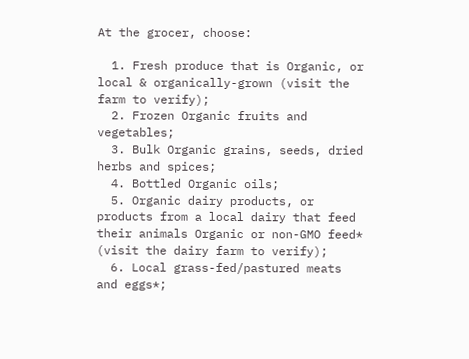At the grocer, choose:

  1. Fresh produce that is Organic, or local & organically-grown (visit the farm to verify);
  2. Frozen Organic fruits and vegetables;
  3. Bulk Organic grains, seeds, dried herbs and spices;
  4. Bottled Organic oils;
  5. Organic dairy products, or products from a local dairy that feed their animals Organic or non-GMO feed* (visit the dairy farm to verify);
  6. Local grass-fed/pastured meats and eggs*;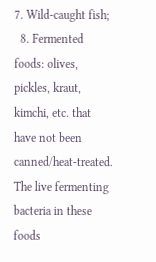7. Wild-caught fish;
  8. Fermented foods: olives, pickles, kraut, kimchi, etc. that have not been canned/heat-treated. The live fermenting bacteria in these foods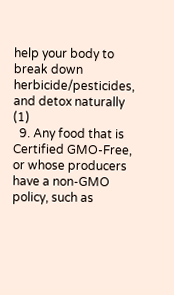help your body to break down herbicide/pesticides, and detox naturally (1)
  9. Any food that is Certified GMO-Free, or whose producers have a non-GMO policy, such as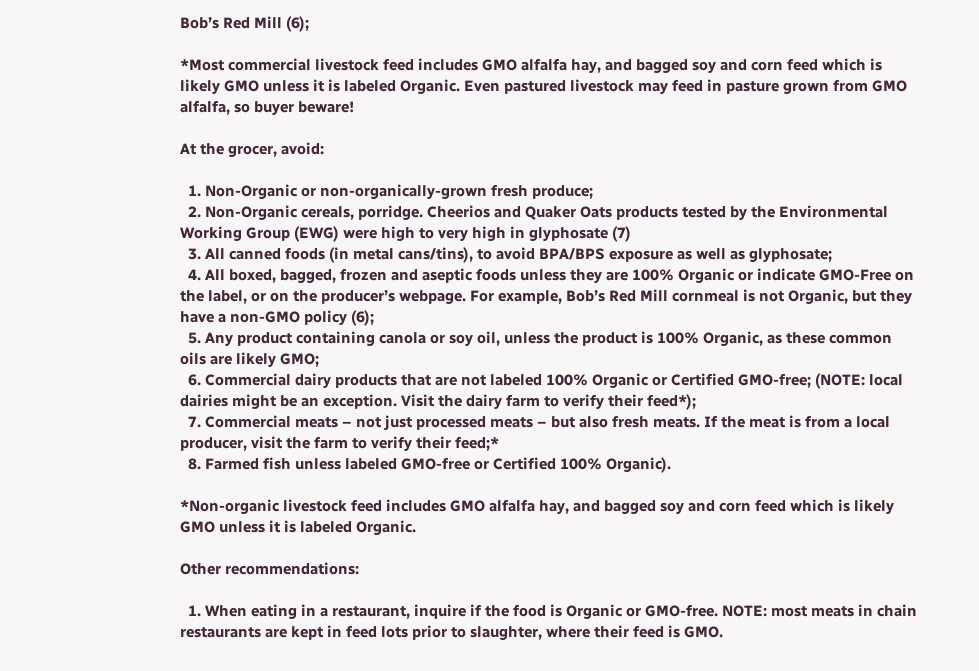Bob’s Red Mill (6);

*Most commercial livestock feed includes GMO alfalfa hay, and bagged soy and corn feed which is likely GMO unless it is labeled Organic. Even pastured livestock may feed in pasture grown from GMO alfalfa, so buyer beware!

At the grocer, avoid:

  1. Non-Organic or non-organically-grown fresh produce;
  2. Non-Organic cereals, porridge. Cheerios and Quaker Oats products tested by the Environmental Working Group (EWG) were high to very high in glyphosate (7)
  3. All canned foods (in metal cans/tins), to avoid BPA/BPS exposure as well as glyphosate;
  4. All boxed, bagged, frozen and aseptic foods unless they are 100% Organic or indicate GMO-Free on the label, or on the producer’s webpage. For example, Bob’s Red Mill cornmeal is not Organic, but they have a non-GMO policy (6);
  5. Any product containing canola or soy oil, unless the product is 100% Organic, as these common oils are likely GMO;
  6. Commercial dairy products that are not labeled 100% Organic or Certified GMO-free; (NOTE: local dairies might be an exception. Visit the dairy farm to verify their feed*);
  7. Commercial meats – not just processed meats – but also fresh meats. If the meat is from a local producer, visit the farm to verify their feed;*
  8. Farmed fish unless labeled GMO-free or Certified 100% Organic).

*Non-organic livestock feed includes GMO alfalfa hay, and bagged soy and corn feed which is likely GMO unless it is labeled Organic.

Other recommendations:

  1. When eating in a restaurant, inquire if the food is Organic or GMO-free. NOTE: most meats in chain restaurants are kept in feed lots prior to slaughter, where their feed is GMO.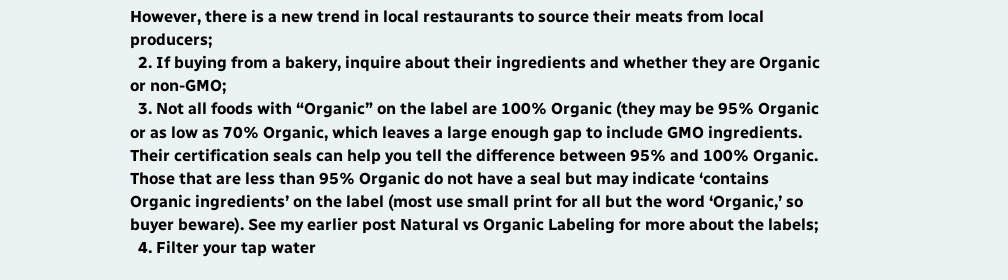However, there is a new trend in local restaurants to source their meats from local producers;
  2. If buying from a bakery, inquire about their ingredients and whether they are Organic or non-GMO;
  3. Not all foods with “Organic” on the label are 100% Organic (they may be 95% Organic or as low as 70% Organic, which leaves a large enough gap to include GMO ingredients. Their certification seals can help you tell the difference between 95% and 100% Organic. Those that are less than 95% Organic do not have a seal but may indicate ‘contains Organic ingredients’ on the label (most use small print for all but the word ‘Organic,’ so buyer beware). See my earlier post Natural vs Organic Labeling for more about the labels;
  4. Filter your tap water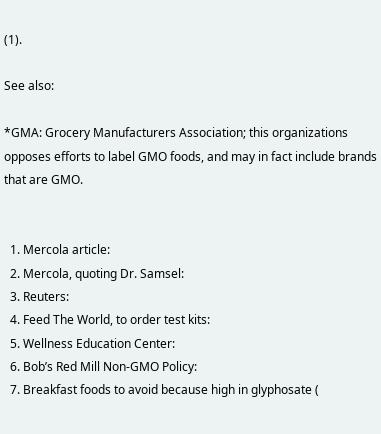(1).

See also:

*GMA: Grocery Manufacturers Association; this organizations opposes efforts to label GMO foods, and may in fact include brands that are GMO.


  1. Mercola article:
  2. Mercola, quoting Dr. Samsel:
  3. Reuters:
  4. Feed The World, to order test kits:
  5. Wellness Education Center:
  6. Bob’s Red Mill Non-GMO Policy:
  7. Breakfast foods to avoid because high in glyphosate (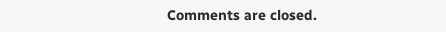Comments are closed.